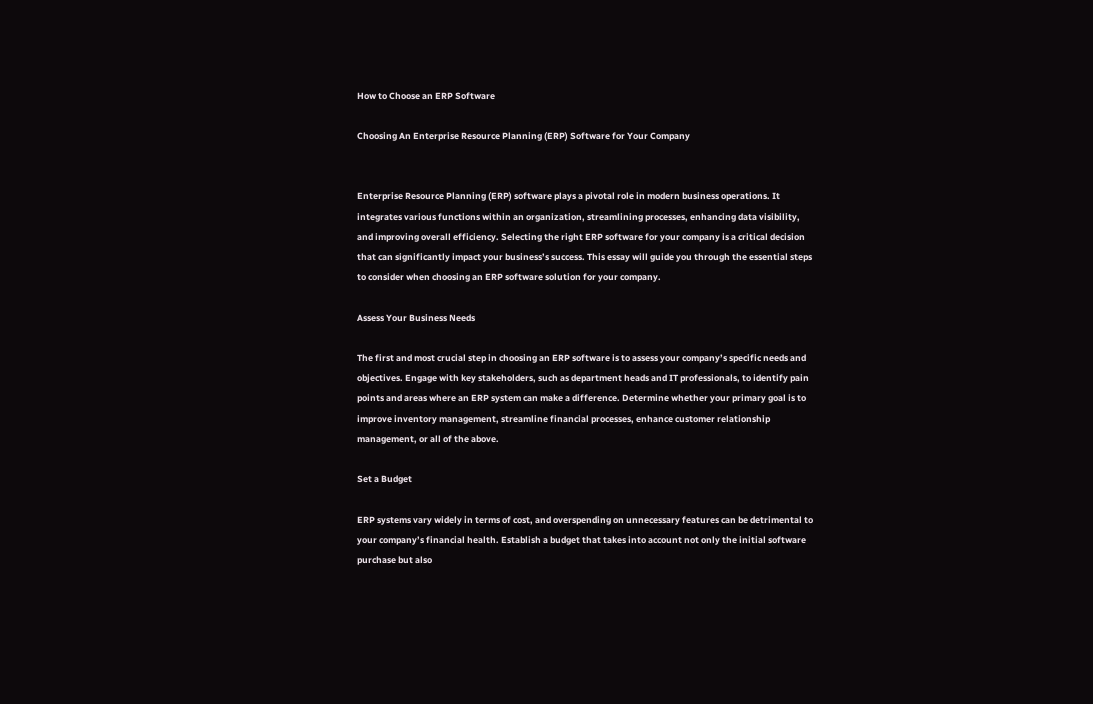How to Choose an ERP Software

Choosing An Enterprise Resource Planning (ERP) Software for Your Company


Enterprise Resource Planning (ERP) software plays a pivotal role in modern business operations. It integrates various functions within an organization, streamlining processes, enhancing data visibility, and improving overall efficiency. Selecting the right ERP software for your company is a critical decision that can significantly impact your business’s success. This essay will guide you through the essential steps to consider when choosing an ERP software solution for your company.

Assess Your Business Needs

The first and most crucial step in choosing an ERP software is to assess your company’s specific needs and objectives. Engage with key stakeholders, such as department heads and IT professionals, to identify pain points and areas where an ERP system can make a difference. Determine whether your primary goal is to improve inventory management, streamline financial processes, enhance customer relationship management, or all of the above.

Set a Budget

ERP systems vary widely in terms of cost, and overspending on unnecessary features can be detrimental to your company’s financial health. Establish a budget that takes into account not only the initial software purchase but also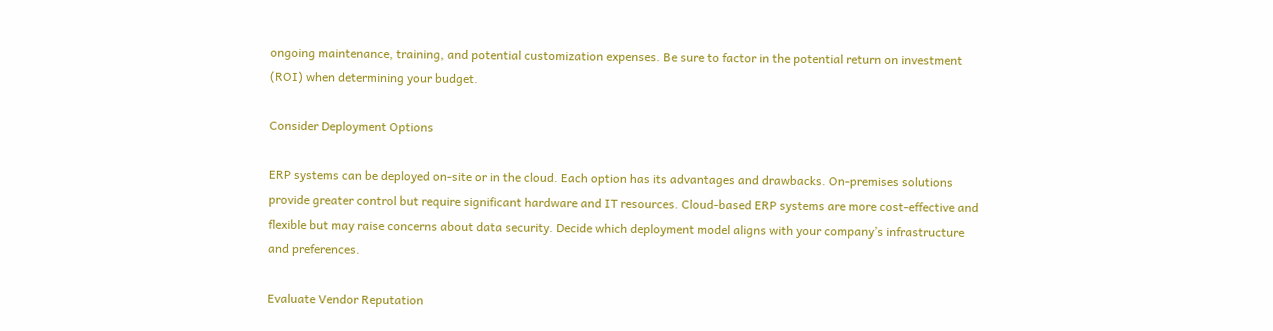ongoing maintenance, training, and potential customization expenses. Be sure to factor in the potential return on investment (ROI) when determining your budget.

Consider Deployment Options

ERP systems can be deployed on-site or in the cloud. Each option has its advantages and drawbacks. On-premises solutions provide greater control but require significant hardware and IT resources. Cloud-based ERP systems are more cost-effective and flexible but may raise concerns about data security. Decide which deployment model aligns with your company’s infrastructure and preferences.

Evaluate Vendor Reputation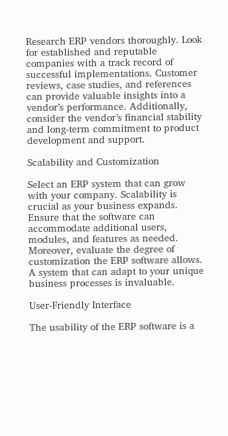Research ERP vendors thoroughly. Look for established and reputable companies with a track record of successful implementations. Customer reviews, case studies, and references can provide valuable insights into a vendor’s performance. Additionally, consider the vendor’s financial stability and long-term commitment to product development and support.

Scalability and Customization

Select an ERP system that can grow with your company. Scalability is crucial as your business expands. Ensure that the software can accommodate additional users, modules, and features as needed. Moreover, evaluate the degree of customization the ERP software allows. A system that can adapt to your unique business processes is invaluable.

User-Friendly Interface

The usability of the ERP software is a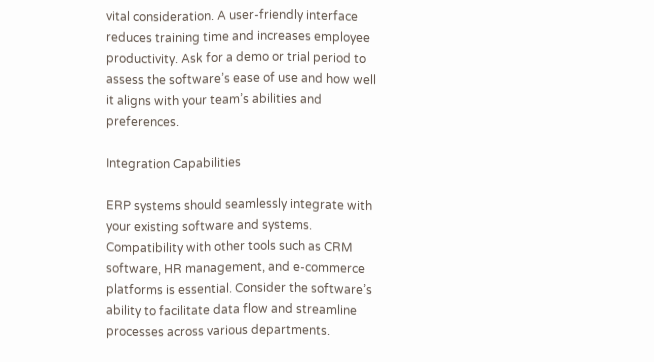vital consideration. A user-friendly interface reduces training time and increases employee productivity. Ask for a demo or trial period to assess the software’s ease of use and how well it aligns with your team’s abilities and preferences.

Integration Capabilities

ERP systems should seamlessly integrate with your existing software and systems. Compatibility with other tools such as CRM software, HR management, and e-commerce platforms is essential. Consider the software’s ability to facilitate data flow and streamline processes across various departments.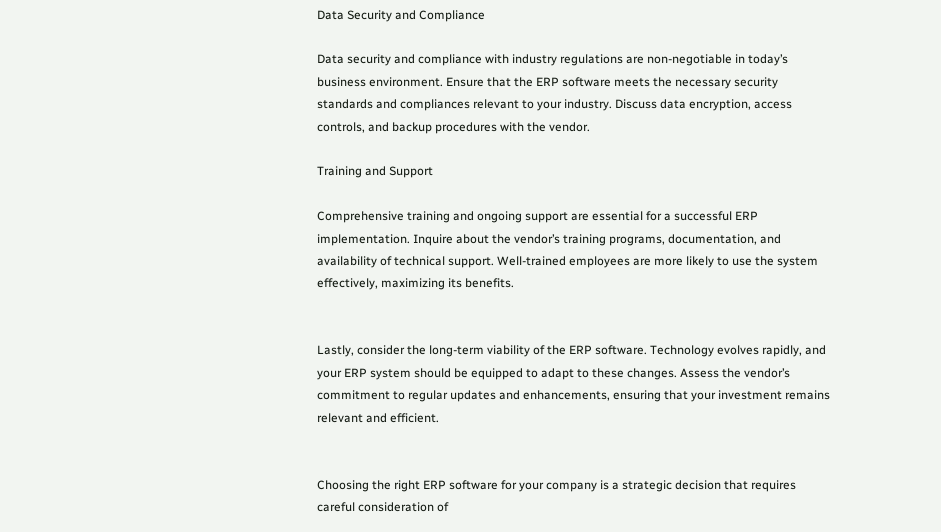Data Security and Compliance

Data security and compliance with industry regulations are non-negotiable in today’s business environment. Ensure that the ERP software meets the necessary security standards and compliances relevant to your industry. Discuss data encryption, access controls, and backup procedures with the vendor.

Training and Support

Comprehensive training and ongoing support are essential for a successful ERP implementation. Inquire about the vendor’s training programs, documentation, and availability of technical support. Well-trained employees are more likely to use the system effectively, maximizing its benefits.


Lastly, consider the long-term viability of the ERP software. Technology evolves rapidly, and your ERP system should be equipped to adapt to these changes. Assess the vendor’s commitment to regular updates and enhancements, ensuring that your investment remains relevant and efficient.


Choosing the right ERP software for your company is a strategic decision that requires careful consideration of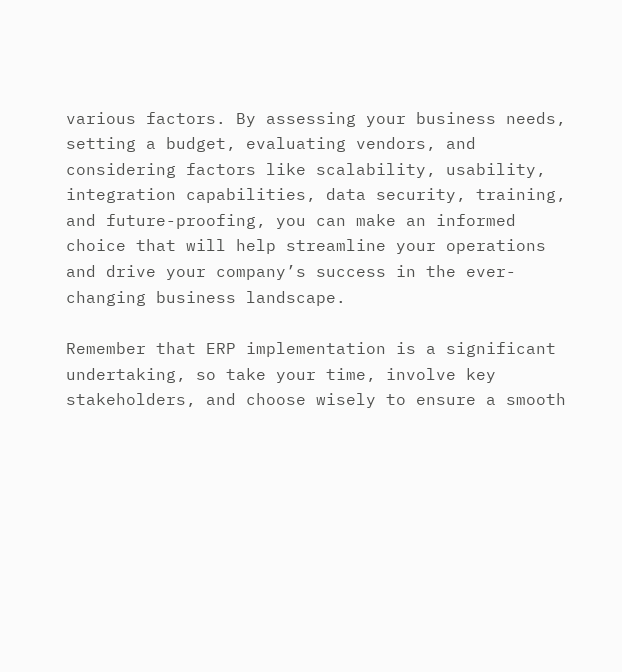various factors. By assessing your business needs, setting a budget, evaluating vendors, and considering factors like scalability, usability, integration capabilities, data security, training, and future-proofing, you can make an informed choice that will help streamline your operations and drive your company’s success in the ever-changing business landscape.

Remember that ERP implementation is a significant undertaking, so take your time, involve key stakeholders, and choose wisely to ensure a smooth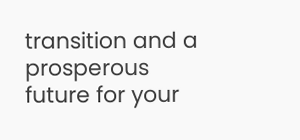transition and a prosperous future for your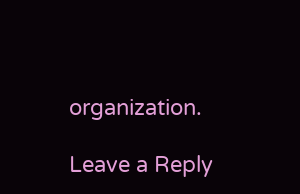organization.

Leave a Reply